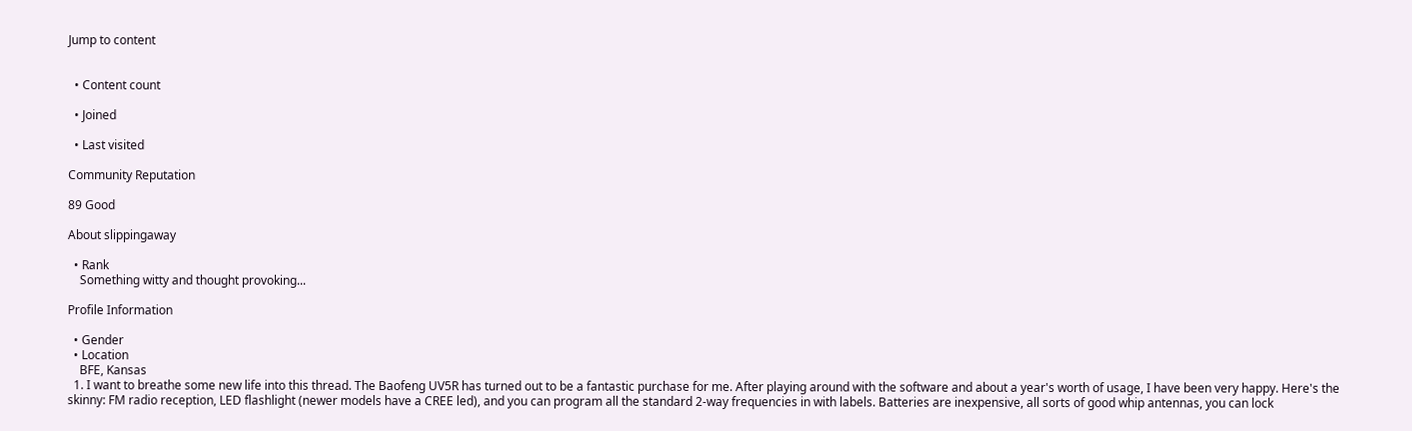Jump to content


  • Content count

  • Joined

  • Last visited

Community Reputation

89 Good

About slippingaway

  • Rank
    Something witty and thought provoking...

Profile Information

  • Gender
  • Location
    BFE, Kansas
  1. I want to breathe some new life into this thread. The Baofeng UV5R has turned out to be a fantastic purchase for me. After playing around with the software and about a year's worth of usage, I have been very happy. Here's the skinny: FM radio reception, LED flashlight (newer models have a CREE led), and you can program all the standard 2-way frequencies in with labels. Batteries are inexpensive, all sorts of good whip antennas, you can lock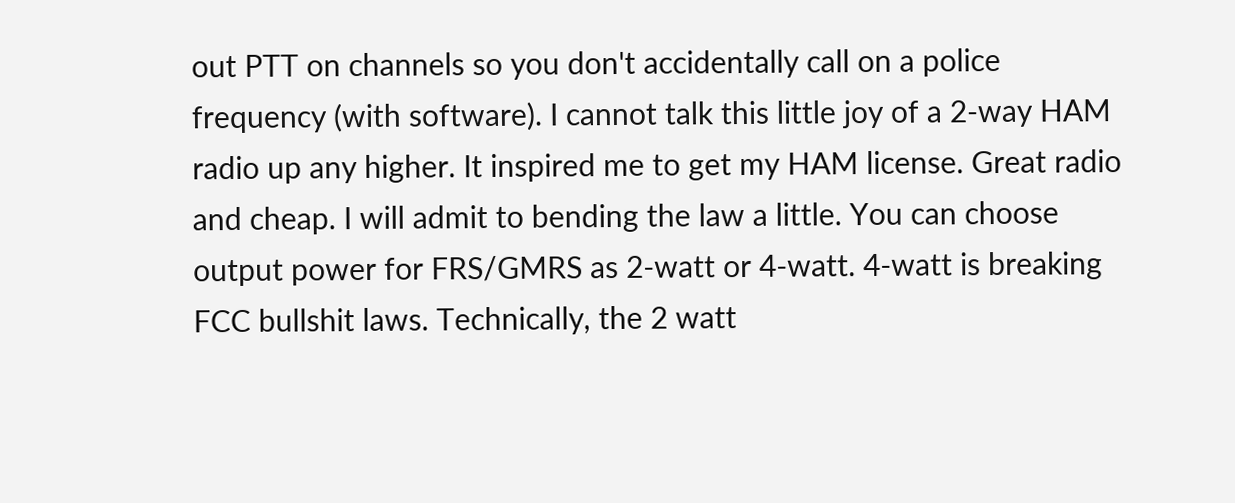out PTT on channels so you don't accidentally call on a police frequency (with software). I cannot talk this little joy of a 2-way HAM radio up any higher. It inspired me to get my HAM license. Great radio and cheap. I will admit to bending the law a little. You can choose output power for FRS/GMRS as 2-watt or 4-watt. 4-watt is breaking FCC bullshit laws. Technically, the 2 watt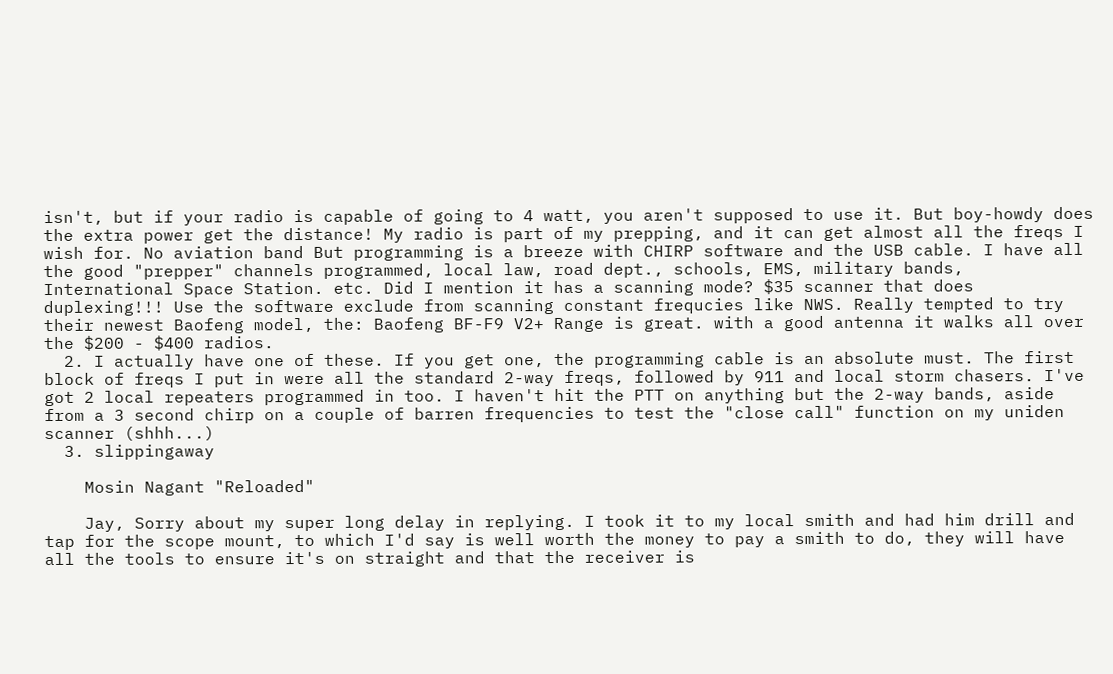isn't, but if your radio is capable of going to 4 watt, you aren't supposed to use it. But boy-howdy does the extra power get the distance! My radio is part of my prepping, and it can get almost all the freqs I wish for. No aviation band But programming is a breeze with CHIRP software and the USB cable. I have all the good "prepper" channels programmed, local law, road dept., schools, EMS, military bands, International Space Station. etc. Did I mention it has a scanning mode? $35 scanner that does duplexing!!! Use the software exclude from scanning constant frequcies like NWS. Really tempted to try their newest Baofeng model, the: Baofeng BF-F9 V2+ Range is great. with a good antenna it walks all over the $200 - $400 radios.
  2. I actually have one of these. If you get one, the programming cable is an absolute must. The first block of freqs I put in were all the standard 2-way freqs, followed by 911 and local storm chasers. I've got 2 local repeaters programmed in too. I haven't hit the PTT on anything but the 2-way bands, aside from a 3 second chirp on a couple of barren frequencies to test the "close call" function on my uniden scanner (shhh...)
  3. slippingaway

    Mosin Nagant "Reloaded"

    Jay, Sorry about my super long delay in replying. I took it to my local smith and had him drill and tap for the scope mount, to which I'd say is well worth the money to pay a smith to do, they will have all the tools to ensure it's on straight and that the receiver is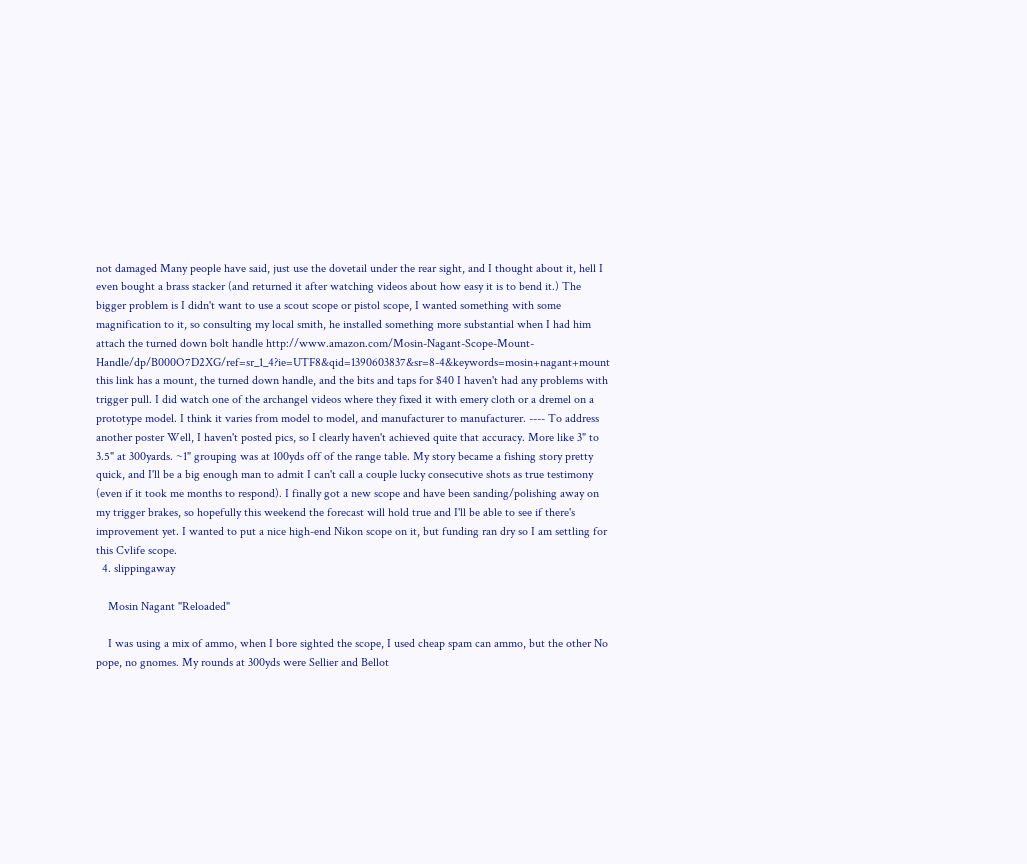not damaged Many people have said, just use the dovetail under the rear sight, and I thought about it, hell I even bought a brass stacker (and returned it after watching videos about how easy it is to bend it.) The bigger problem is I didn't want to use a scout scope or pistol scope, I wanted something with some magnification to it, so consulting my local smith, he installed something more substantial when I had him attach the turned down bolt handle http://www.amazon.com/Mosin-Nagant-Scope-Mount-Handle/dp/B000O7D2XG/ref=sr_1_4?ie=UTF8&qid=1390603837&sr=8-4&keywords=mosin+nagant+mount this link has a mount, the turned down handle, and the bits and taps for $40 I haven't had any problems with trigger pull. I did watch one of the archangel videos where they fixed it with emery cloth or a dremel on a prototype model. I think it varies from model to model, and manufacturer to manufacturer. ---- To address another poster Well, I haven't posted pics, so I clearly haven't achieved quite that accuracy. More like 3" to 3.5" at 300yards. ~1" grouping was at 100yds off of the range table. My story became a fishing story pretty quick, and I'll be a big enough man to admit I can't call a couple lucky consecutive shots as true testimony (even if it took me months to respond). I finally got a new scope and have been sanding/polishing away on my trigger brakes, so hopefully this weekend the forecast will hold true and I'll be able to see if there's improvement yet. I wanted to put a nice high-end Nikon scope on it, but funding ran dry so I am settling for this Cvlife scope.
  4. slippingaway

    Mosin Nagant "Reloaded"

    I was using a mix of ammo, when I bore sighted the scope, I used cheap spam can ammo, but the other No pope, no gnomes. My rounds at 300yds were Sellier and Bellot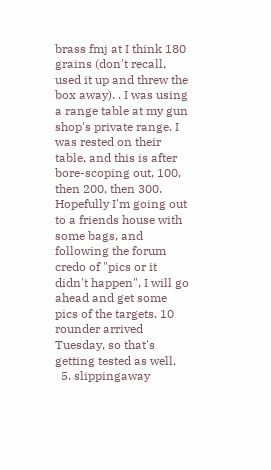brass fmj at I think 180 grains (don't recall, used it up and threw the box away). . I was using a range table at my gun shop's private range. I was rested on their table, and this is after bore-scoping out, 100, then 200, then 300. Hopefully I'm going out to a friends house with some bags, and following the forum credo of "pics or it didn't happen", I will go ahead and get some pics of the targets. 10 rounder arrived Tuesday, so that's getting tested as well.
  5. slippingaway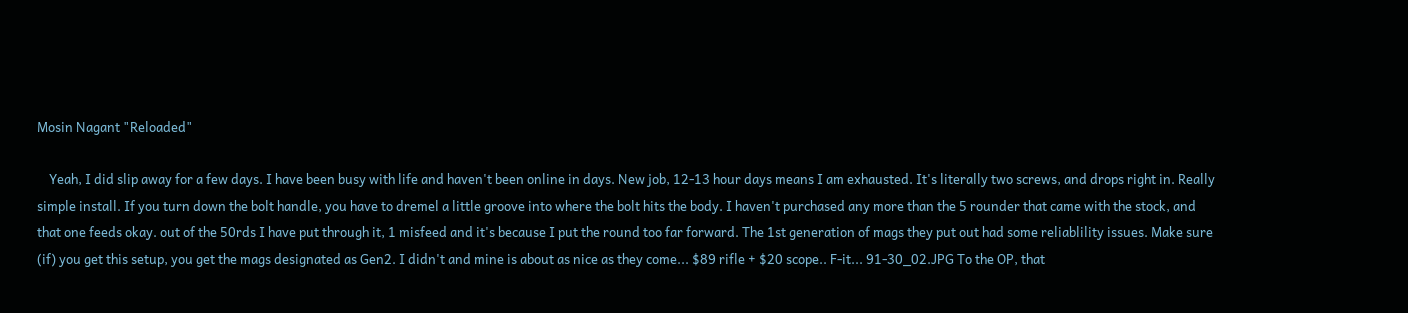Mosin Nagant "Reloaded"

    Yeah, I did slip away for a few days. I have been busy with life and haven't been online in days. New job, 12-13 hour days means I am exhausted. It's literally two screws, and drops right in. Really simple install. If you turn down the bolt handle, you have to dremel a little groove into where the bolt hits the body. I haven't purchased any more than the 5 rounder that came with the stock, and that one feeds okay. out of the 50rds I have put through it, 1 misfeed and it's because I put the round too far forward. The 1st generation of mags they put out had some reliablility issues. Make sure (if) you get this setup, you get the mags designated as Gen2. I didn't and mine is about as nice as they come... $89 rifle + $20 scope.. F-it... 91-30_02.JPG To the OP, that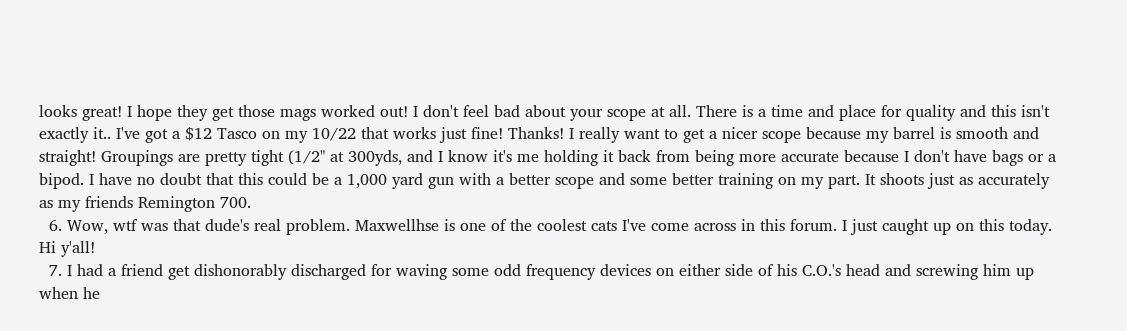looks great! I hope they get those mags worked out! I don't feel bad about your scope at all. There is a time and place for quality and this isn't exactly it.. I've got a $12 Tasco on my 10/22 that works just fine! Thanks! I really want to get a nicer scope because my barrel is smooth and straight! Groupings are pretty tight (1/2" at 300yds, and I know it's me holding it back from being more accurate because I don't have bags or a bipod. I have no doubt that this could be a 1,000 yard gun with a better scope and some better training on my part. It shoots just as accurately as my friends Remington 700.
  6. Wow, wtf was that dude's real problem. Maxwellhse is one of the coolest cats I've come across in this forum. I just caught up on this today. Hi y'all!
  7. I had a friend get dishonorably discharged for waving some odd frequency devices on either side of his C.O.'s head and screwing him up when he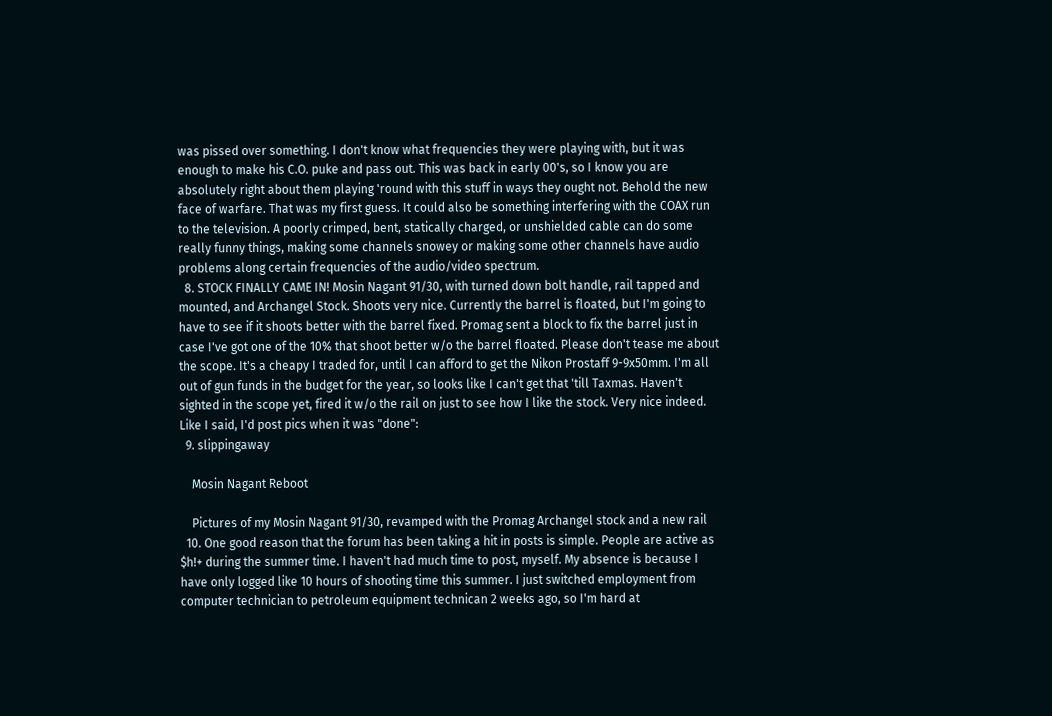was pissed over something. I don't know what frequencies they were playing with, but it was enough to make his C.O. puke and pass out. This was back in early 00's, so I know you are absolutely right about them playing 'round with this stuff in ways they ought not. Behold the new face of warfare. That was my first guess. It could also be something interfering with the COAX run to the television. A poorly crimped, bent, statically charged, or unshielded cable can do some really funny things, making some channels snowey or making some other channels have audio problems along certain frequencies of the audio/video spectrum.
  8. STOCK FINALLY CAME IN! Mosin Nagant 91/30, with turned down bolt handle, rail tapped and mounted, and Archangel Stock. Shoots very nice. Currently the barrel is floated, but I'm going to have to see if it shoots better with the barrel fixed. Promag sent a block to fix the barrel just in case I've got one of the 10% that shoot better w/o the barrel floated. Please don't tease me about the scope. It's a cheapy I traded for, until I can afford to get the Nikon Prostaff 9-9x50mm. I'm all out of gun funds in the budget for the year, so looks like I can't get that 'till Taxmas. Haven't sighted in the scope yet, fired it w/o the rail on just to see how I like the stock. Very nice indeed. Like I said, I'd post pics when it was "done":
  9. slippingaway

    Mosin Nagant Reboot

    Pictures of my Mosin Nagant 91/30, revamped with the Promag Archangel stock and a new rail
  10. One good reason that the forum has been taking a hit in posts is simple. People are active as $h!+ during the summer time. I haven't had much time to post, myself. My absence is because I have only logged like 10 hours of shooting time this summer. I just switched employment from computer technician to petroleum equipment technican 2 weeks ago, so I'm hard at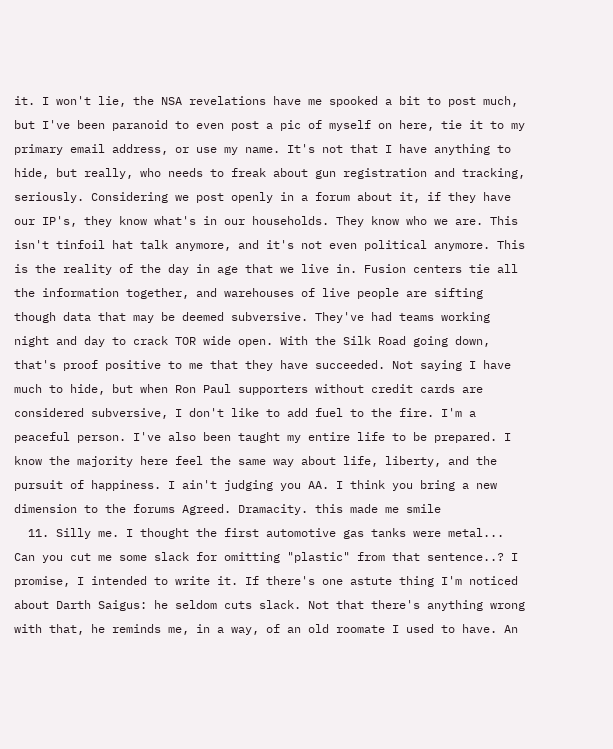it. I won't lie, the NSA revelations have me spooked a bit to post much, but I've been paranoid to even post a pic of myself on here, tie it to my primary email address, or use my name. It's not that I have anything to hide, but really, who needs to freak about gun registration and tracking, seriously. Considering we post openly in a forum about it, if they have our IP's, they know what's in our households. They know who we are. This isn't tinfoil hat talk anymore, and it's not even political anymore. This is the reality of the day in age that we live in. Fusion centers tie all the information together, and warehouses of live people are sifting though data that may be deemed subversive. They've had teams working night and day to crack TOR wide open. With the Silk Road going down, that's proof positive to me that they have succeeded. Not saying I have much to hide, but when Ron Paul supporters without credit cards are considered subversive, I don't like to add fuel to the fire. I'm a peaceful person. I've also been taught my entire life to be prepared. I know the majority here feel the same way about life, liberty, and the pursuit of happiness. I ain't judging you AA. I think you bring a new dimension to the forums Agreed. Dramacity. this made me smile
  11. Silly me. I thought the first automotive gas tanks were metal... Can you cut me some slack for omitting "plastic" from that sentence..? I promise, I intended to write it. If there's one astute thing I'm noticed about Darth Saigus: he seldom cuts slack. Not that there's anything wrong with that, he reminds me, in a way, of an old roomate I used to have. An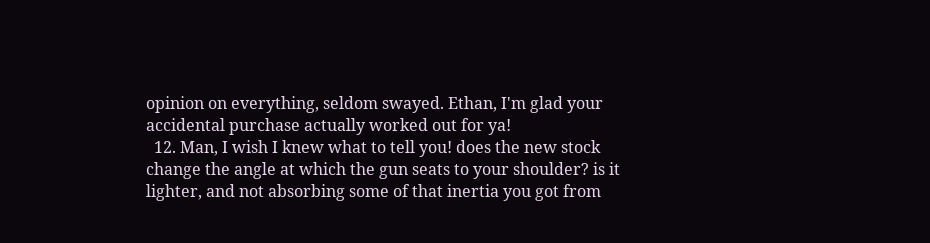opinion on everything, seldom swayed. Ethan, I'm glad your accidental purchase actually worked out for ya!
  12. Man, I wish I knew what to tell you! does the new stock change the angle at which the gun seats to your shoulder? is it lighter, and not absorbing some of that inertia you got from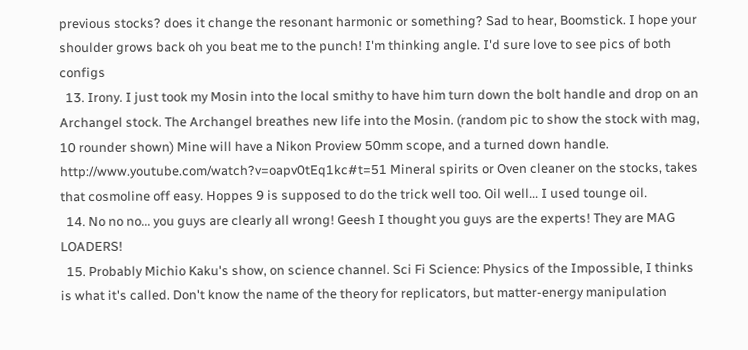previous stocks? does it change the resonant harmonic or something? Sad to hear, Boomstick. I hope your shoulder grows back oh you beat me to the punch! I'm thinking angle. I'd sure love to see pics of both configs
  13. Irony. I just took my Mosin into the local smithy to have him turn down the bolt handle and drop on an Archangel stock. The Archangel breathes new life into the Mosin. (random pic to show the stock with mag, 10 rounder shown) Mine will have a Nikon Proview 50mm scope, and a turned down handle. http://www.youtube.com/watch?v=oapv0tEq1kc#t=51 Mineral spirits or Oven cleaner on the stocks, takes that cosmoline off easy. Hoppes 9 is supposed to do the trick well too. Oil well... I used tounge oil.
  14. No no no... you guys are clearly all wrong! Geesh I thought you guys are the experts! They are MAG LOADERS!
  15. Probably Michio Kaku's show, on science channel. Sci Fi Science: Physics of the Impossible, I thinks is what it's called. Don't know the name of the theory for replicators, but matter-energy manipulation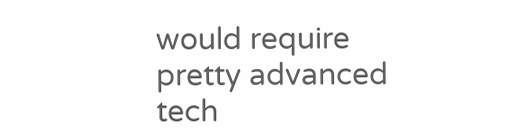would require pretty advanced tech